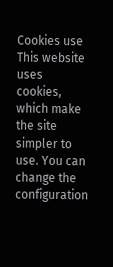Cookies use
This website uses cookies, which make the site simpler to use. You can change the configuration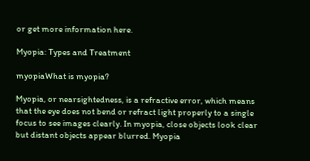or get more information here.

Myopia: Types and Treatment

myopiaWhat is myopia?

Myopia, or nearsightedness, is a refractive error, which means that the eye does not bend or refract light properly to a single focus to see images clearly. In myopia, close objects look clear but distant objects appear blurred. Myopia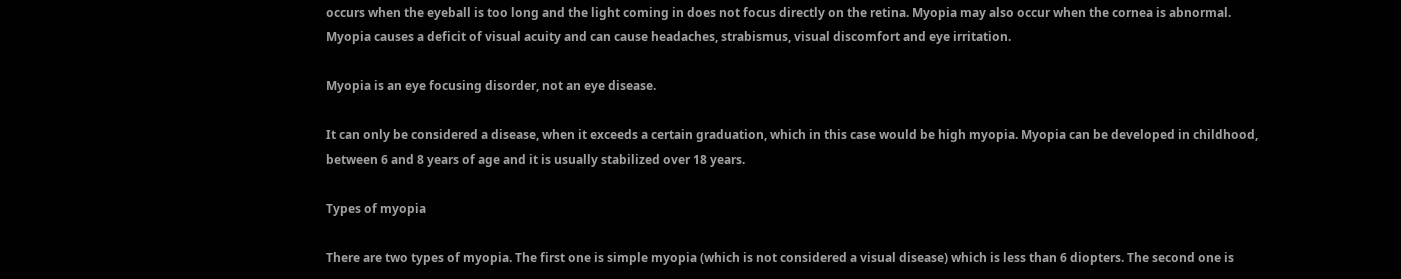occurs when the eyeball is too long and the light coming in does not focus directly on the retina. Myopia may also occur when the cornea is abnormal. Myopia causes a deficit of visual acuity and can cause headaches, strabismus, visual discomfort and eye irritation.

Myopia is an eye focusing disorder, not an eye disease.

It can only be considered a disease, when it exceeds a certain graduation, which in this case would be high myopia. Myopia can be developed in childhood, between 6 and 8 years of age and it is usually stabilized over 18 years.

Types of myopia

There are two types of myopia. The first one is simple myopia (which is not considered a visual disease) which is less than 6 diopters. The second one is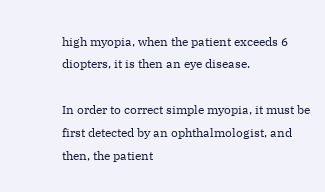high myopia, when the patient exceeds 6 diopters, it is then an eye disease.

In order to correct simple myopia, it must be first detected by an ophthalmologist, and then, the patient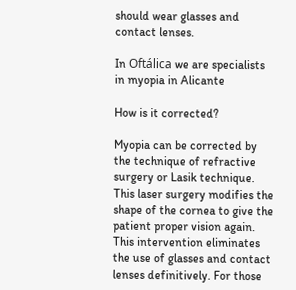should wear glasses and contact lenses.

In Oftálica we are specialists in myopia in Alicante

How is it corrected?

Myopia can be corrected by the technique of refractive surgery or Lasik technique. This laser surgery modifies the shape of the cornea to give the patient proper vision again. This intervention eliminates the use of glasses and contact lenses definitively. For those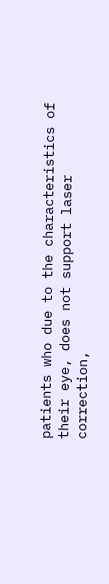patients who due to the characteristics of their eye, does not support laser correction,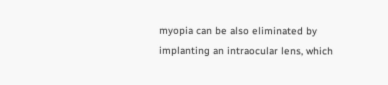myopia can be also eliminated by implanting an intraocular lens, which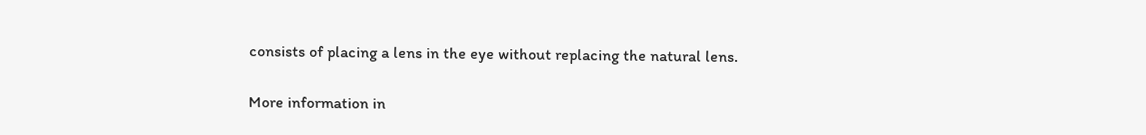consists of placing a lens in the eye without replacing the natural lens.

More information in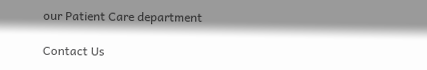our Patient Care department

Contact Us